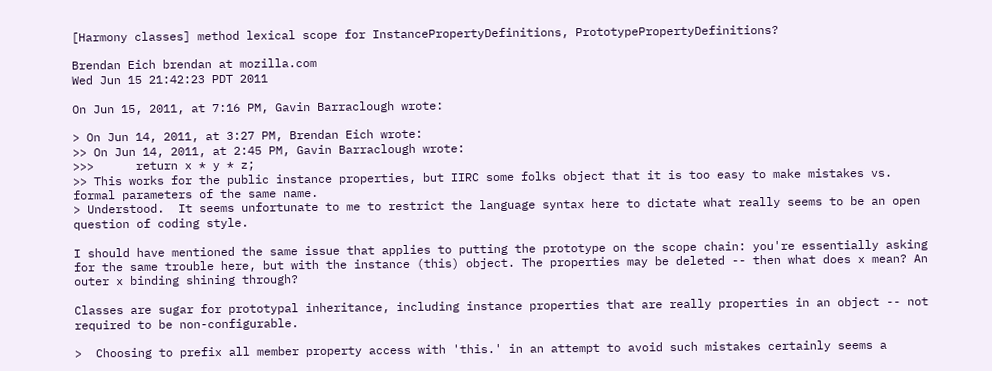[Harmony classes] method lexical scope for InstancePropertyDefinitions, PrototypePropertyDefinitions?

Brendan Eich brendan at mozilla.com
Wed Jun 15 21:42:23 PDT 2011

On Jun 15, 2011, at 7:16 PM, Gavin Barraclough wrote:

> On Jun 14, 2011, at 3:27 PM, Brendan Eich wrote:
>> On Jun 14, 2011, at 2:45 PM, Gavin Barraclough wrote:
>>>      return x * y * z;
>> This works for the public instance properties, but IIRC some folks object that it is too easy to make mistakes vs. formal parameters of the same name.
> Understood.  It seems unfortunate to me to restrict the language syntax here to dictate what really seems to be an open question of coding style.

I should have mentioned the same issue that applies to putting the prototype on the scope chain: you're essentially asking for the same trouble here, but with the instance (this) object. The properties may be deleted -- then what does x mean? An outer x binding shining through?

Classes are sugar for prototypal inheritance, including instance properties that are really properties in an object -- not required to be non-configurable.

>  Choosing to prefix all member property access with 'this.' in an attempt to avoid such mistakes certainly seems a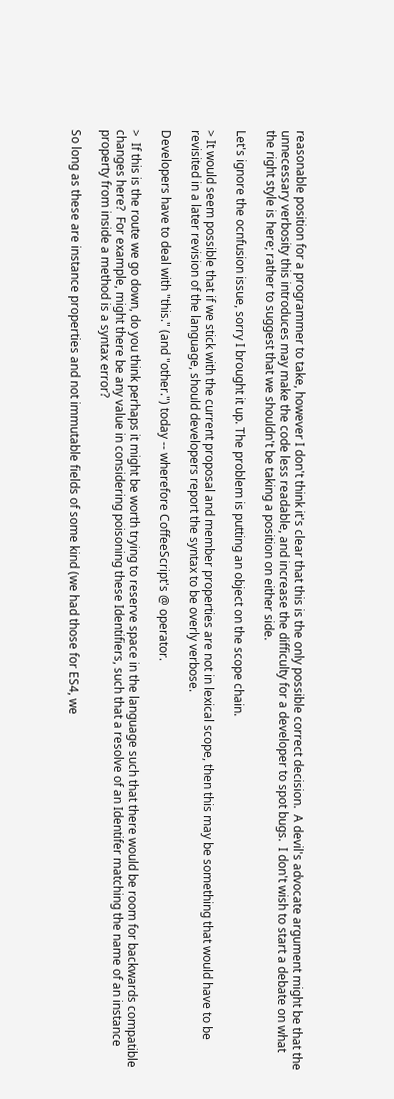reasonable position for a programmer to take, however I don't think it's clear that this is the only possible correct decision.  A devil's advocate argument might be that the unnecessary verbosity this introduces may make the code less readable, and increase the difficulty for a developer to spot bugs.  I don't wish to start a debate on what the right style is here; rather to suggest that we shouldn't be taking a position on either side.

Let's ignore the ocnfusion issue, sorry I brought it up. The problem is putting an object on the scope chain.

> It would seem possible that if we stick with the current proposal and member properties are not in lexical scope, then this may be something that would have to be revisited in a later revision of the language, should developers report the syntax to be overly verbose.

Developers have to deal with "this." (and "other.") today -- wherefore CoffeeScript's @ operator.

>  If this is the route we go down, do you think perhaps it might be worth trying to reserve space in the language such that there would be room for backwards compatible changes here?  For example, might there be any value in considering poisoning these Identifiers, such that a resolve of an Identifer matching the name of an instance property from inside a method is a syntax error?

So long as these are instance properties and not immutable fields of some kind (we had those for ES4, we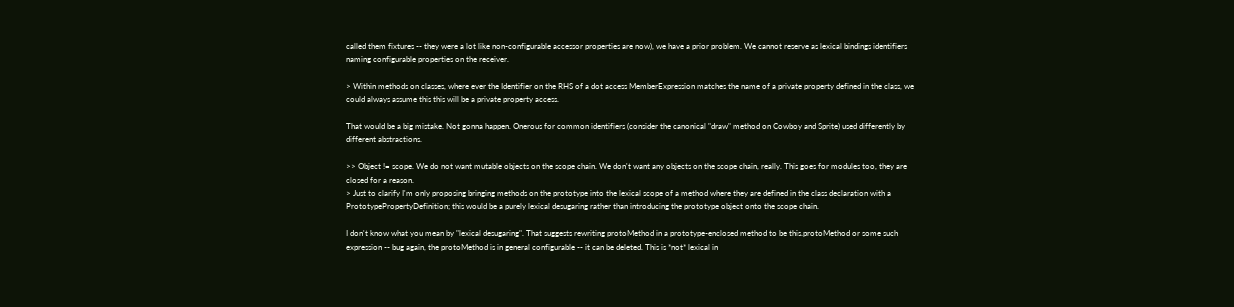called them fixtures -- they were a lot like non-configurable accessor properties are now), we have a prior problem. We cannot reserve as lexical bindings identifiers naming configurable properties on the receiver.

> Within methods on classes, where ever the Identifier on the RHS of a dot access MemberExpression matches the name of a private property defined in the class, we could always assume this this will be a private property access.

That would be a big mistake. Not gonna happen. Onerous for common identifiers (consider the canonical "draw" method on Cowboy and Sprite) used differently by different abstractions.

>> Object != scope. We do not want mutable objects on the scope chain. We don't want any objects on the scope chain, really. This goes for modules too, they are closed for a reason.
> Just to clarify I'm only proposing bringing methods on the prototype into the lexical scope of a method where they are defined in the class declaration with a PrototypePropertyDefinition; this would be a purely lexical desugaring rather than introducing the prototype object onto the scope chain.

I don't know what you mean by "lexical desugaring". That suggests rewriting protoMethod in a prototype-enclosed method to be this.protoMethod or some such expression -- bug again, the protoMethod is in general configurable -- it can be deleted. This is *not* lexical in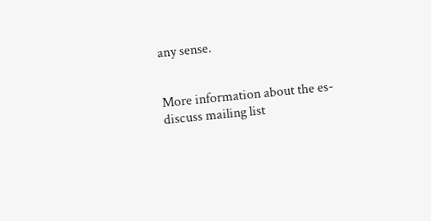any sense.


More information about the es-discuss mailing list